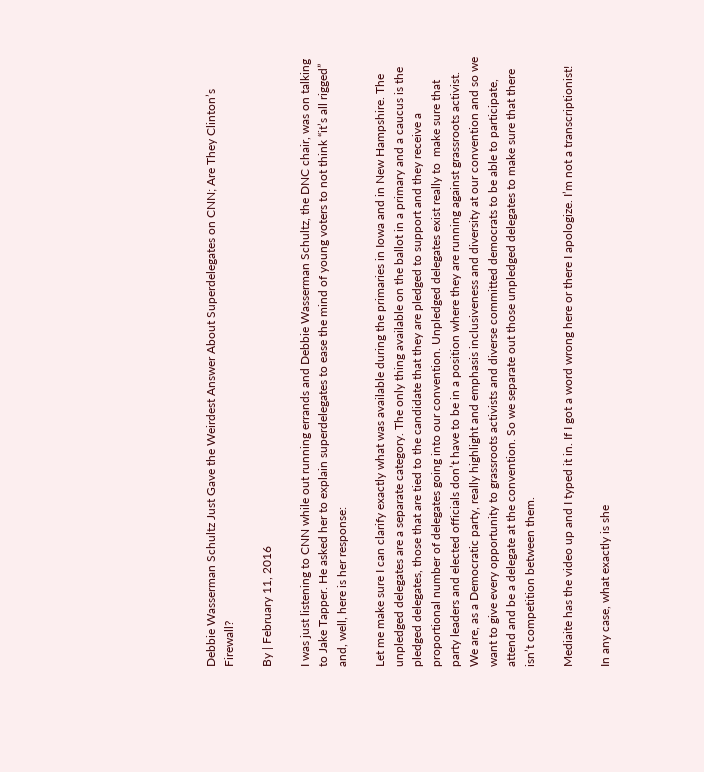Debbie Wasserman Schultz Just Gave the Weirdest Answer About Superdelegates on CNN; Are They Clinton’s Firewall?

By | February 11, 2016

I was just listening to CNN while out running errands and Debbie Wasserman Schultz, the DNC chair, was on talking to Jake Tapper. He asked her to explain superdelegates to ease the mind of young voters to not think “it’s all rigged” and, well, here is her response:

Let me make sure I can clarify exactly what was available during the primaries in Iowa and in New Hampshire. The unpledged delegates are a separate category. The only thing available on the ballot in a primary and a caucus is the pledged delegates, those that are tied to the candidate that they are pledged to support and they receive a proportional number of delegates going into our convention. Unpledged delegates exist really to  make sure that party leaders and elected officials don’t have to be in a position where they are running against grassroots activist. We are, as a Democratic party, really highlight and emphasis inclusiveness and diversity at our convention and so we want to give every opportunity to grassroots activists and diverse committed democrats to be able to participate, attend and be a delegate at the convention. So we separate out those unpledged delegates to make sure that there isn’t competition between them.

Mediaite has the video up and I typed it in. If I got a word wrong here or there I apologize. I’m not a transcriptionist!

In any case, what exactly is she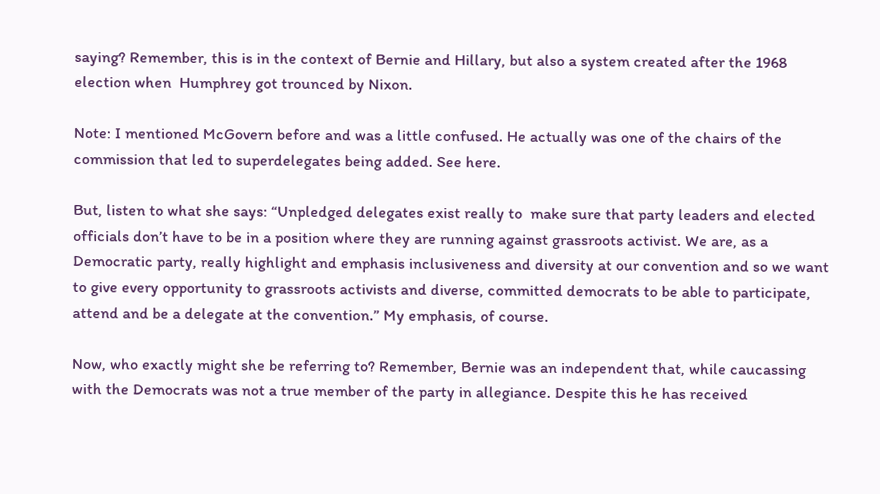saying? Remember, this is in the context of Bernie and Hillary, but also a system created after the 1968 election when  Humphrey got trounced by Nixon.

Note: I mentioned McGovern before and was a little confused. He actually was one of the chairs of the commission that led to superdelegates being added. See here.

But, listen to what she says: “Unpledged delegates exist really to  make sure that party leaders and elected officials don’t have to be in a position where they are running against grassroots activist. We are, as a Democratic party, really highlight and emphasis inclusiveness and diversity at our convention and so we want to give every opportunity to grassroots activists and diverse, committed democrats to be able to participate, attend and be a delegate at the convention.” My emphasis, of course.

Now, who exactly might she be referring to? Remember, Bernie was an independent that, while caucassing with the Democrats was not a true member of the party in allegiance. Despite this he has received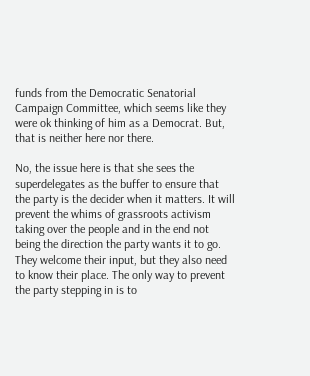funds from the Democratic Senatorial Campaign Committee, which seems like they were ok thinking of him as a Democrat. But, that is neither here nor there.

No, the issue here is that she sees the superdelegates as the buffer to ensure that the party is the decider when it matters. It will prevent the whims of grassroots activism taking over the people and in the end not being the direction the party wants it to go. They welcome their input, but they also need to know their place. The only way to prevent the party stepping in is to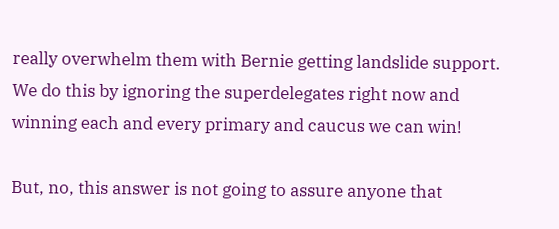really overwhelm them with Bernie getting landslide support. We do this by ignoring the superdelegates right now and winning each and every primary and caucus we can win!

But, no, this answer is not going to assure anyone that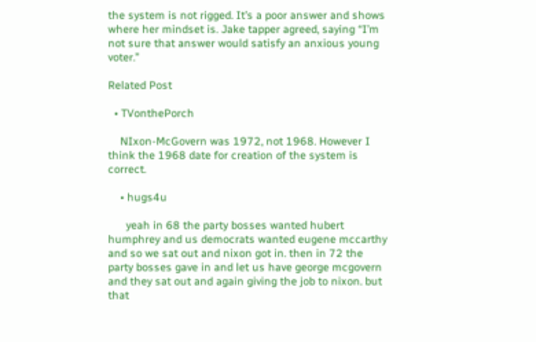the system is not rigged. It’s a poor answer and shows where her mindset is. Jake tapper agreed, saying “I’m not sure that answer would satisfy an anxious young voter.”

Related Post

  • TVonthePorch

    NIxon-McGovern was 1972, not 1968. However I think the 1968 date for creation of the system is correct.

    • hugs4u

      yeah in 68 the party bosses wanted hubert humphrey and us democrats wanted eugene mccarthy and so we sat out and nixon got in. then in 72 the party bosses gave in and let us have george mcgovern and they sat out and again giving the job to nixon. but that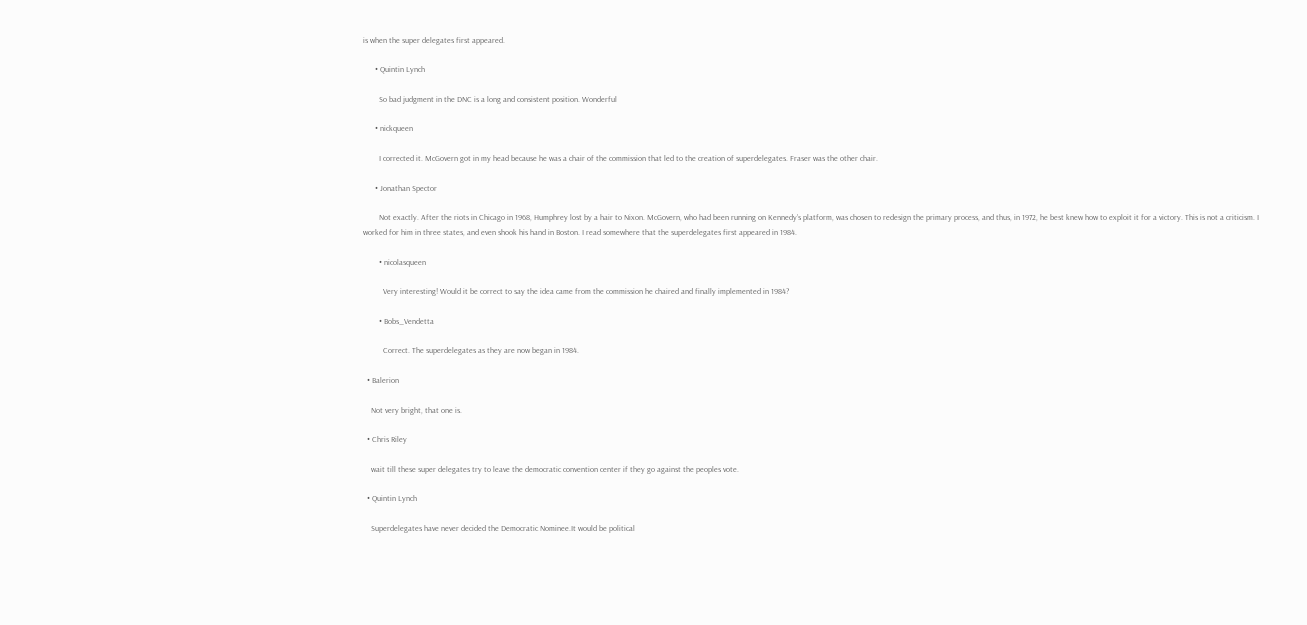is when the super delegates first appeared.

      • Quintin Lynch

        So bad judgment in the DNC is a long and consistent position. Wonderful

      • nickqueen

        I corrected it. McGovern got in my head because he was a chair of the commission that led to the creation of superdelegates. Fraser was the other chair.

      • Jonathan Spector

        Not exactly. After the riots in Chicago in 1968, Humphrey lost by a hair to Nixon. McGovern, who had been running on Kennedy’s platform, was chosen to redesign the primary process, and thus, in 1972, he best knew how to exploit it for a victory. This is not a criticism. I worked for him in three states, and even shook his hand in Boston. I read somewhere that the superdelegates first appeared in 1984.

        • nicolasqueen

          Very interesting! Would it be correct to say the idea came from the commission he chaired and finally implemented in 1984?

        • Bobs_Vendetta

          Correct. The superdelegates as they are now began in 1984.

  • Balerion

    Not very bright, that one is.

  • Chris Riley

    wait till these super delegates try to leave the democratic convention center if they go against the peoples vote.

  • Quintin Lynch

    Superdelegates have never decided the Democratic Nominee.It would be political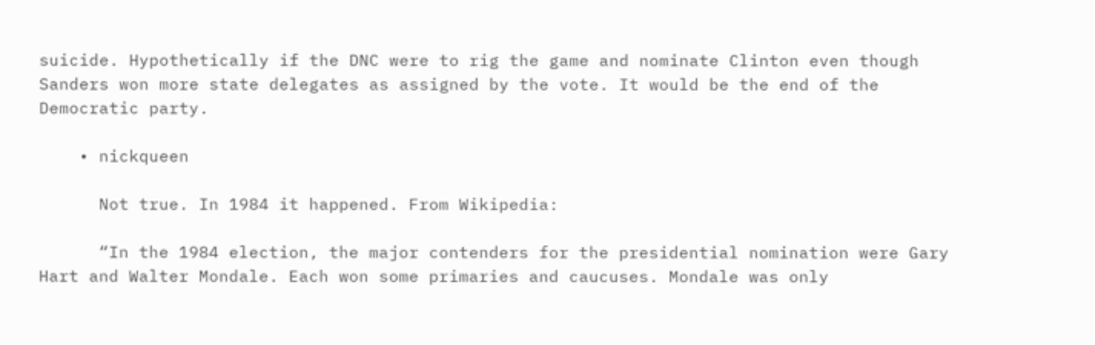suicide. Hypothetically if the DNC were to rig the game and nominate Clinton even though Sanders won more state delegates as assigned by the vote. It would be the end of the Democratic party.

    • nickqueen

      Not true. In 1984 it happened. From Wikipedia:

      “In the 1984 election, the major contenders for the presidential nomination were Gary Hart and Walter Mondale. Each won some primaries and caucuses. Mondale was only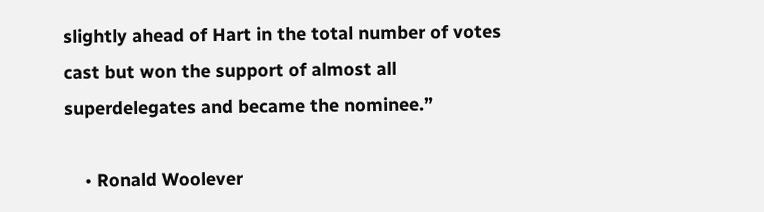slightly ahead of Hart in the total number of votes cast but won the support of almost all superdelegates and became the nominee.”

    • Ronald Woolever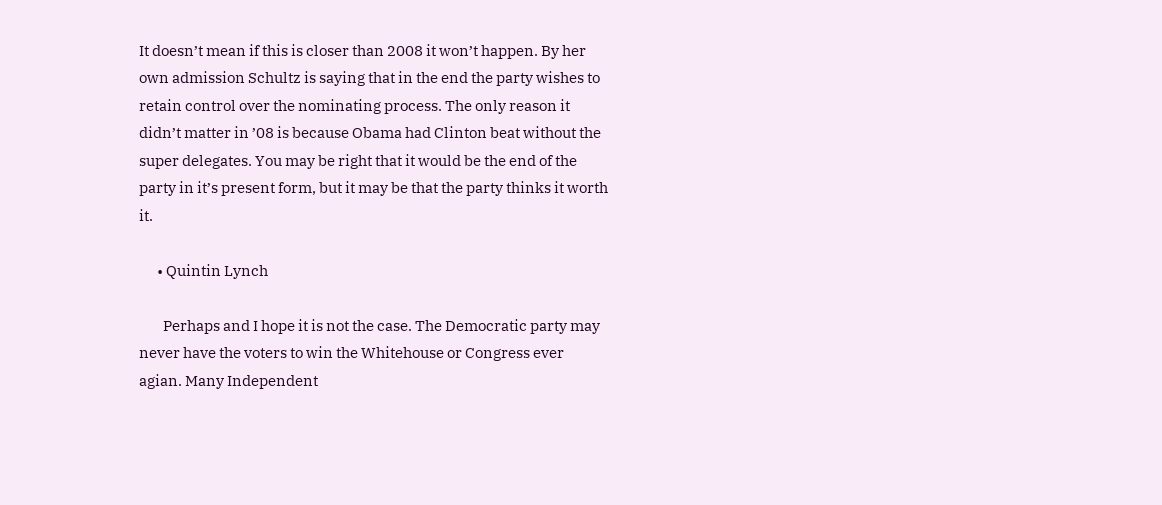It doesn’t mean if this is closer than 2008 it won’t happen. By her own admission Schultz is saying that in the end the party wishes to retain control over the nominating process. The only reason it didn’t matter in ’08 is because Obama had Clinton beat without the super delegates. You may be right that it would be the end of the party in it’s present form, but it may be that the party thinks it worth it.

      • Quintin Lynch

        Perhaps and I hope it is not the case. The Democratic party may never have the voters to win the Whitehouse or Congress ever agian. Many Independent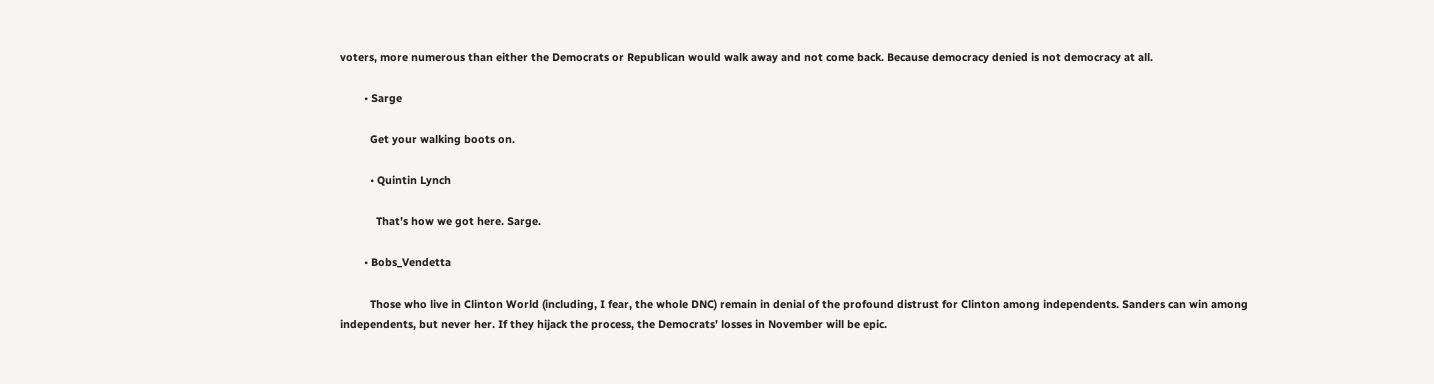voters, more numerous than either the Democrats or Republican would walk away and not come back. Because democracy denied is not democracy at all.

        • Sarge

          Get your walking boots on.

          • Quintin Lynch

            That’s how we got here. Sarge.

        • Bobs_Vendetta

          Those who live in Clinton World (including, I fear, the whole DNC) remain in denial of the profound distrust for Clinton among independents. Sanders can win among independents, but never her. If they hijack the process, the Democrats’ losses in November will be epic.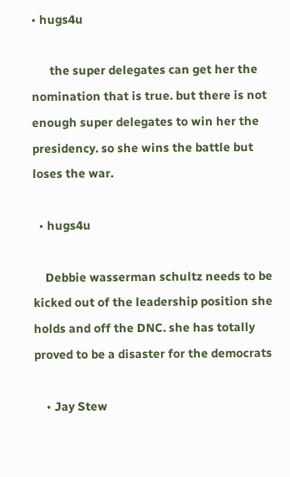• hugs4u

      the super delegates can get her the nomination that is true. but there is not enough super delegates to win her the presidency. so she wins the battle but loses the war.

  • hugs4u

    Debbie wasserman schultz needs to be kicked out of the leadership position she holds and off the DNC. she has totally proved to be a disaster for the democrats

    • Jay Stew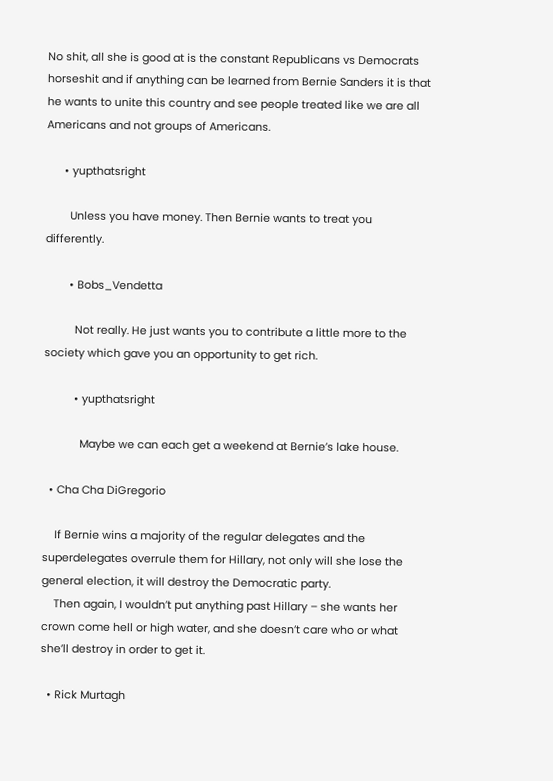No shit, all she is good at is the constant Republicans vs Democrats horseshit and if anything can be learned from Bernie Sanders it is that he wants to unite this country and see people treated like we are all Americans and not groups of Americans.

      • yupthatsright

        Unless you have money. Then Bernie wants to treat you differently.

        • Bobs_Vendetta

          Not really. He just wants you to contribute a little more to the society which gave you an opportunity to get rich.

          • yupthatsright

            Maybe we can each get a weekend at Bernie’s lake house.

  • Cha Cha DiGregorio

    If Bernie wins a majority of the regular delegates and the superdelegates overrule them for Hillary, not only will she lose the general election, it will destroy the Democratic party.
    Then again, I wouldn’t put anything past Hillary – she wants her crown come hell or high water, and she doesn’t care who or what she’ll destroy in order to get it.

  • Rick Murtagh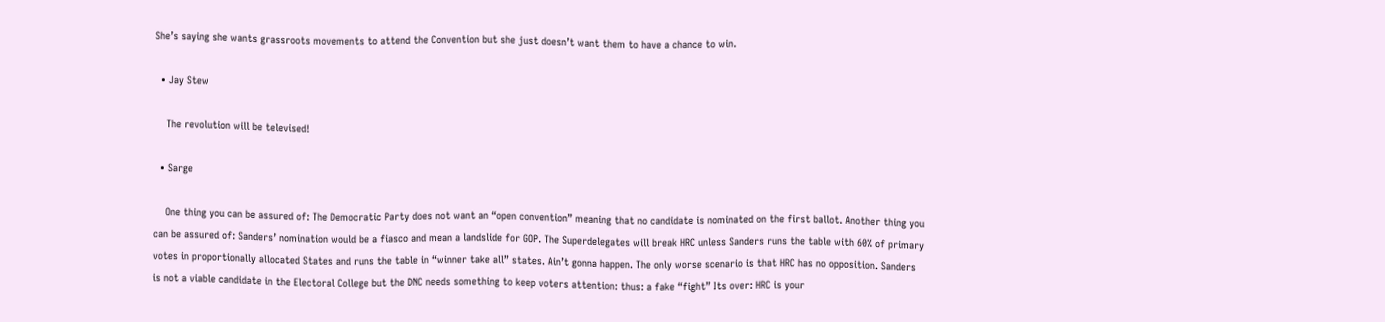She’s saying she wants grassroots movements to attend the Convention but she just doesn’t want them to have a chance to win.

  • Jay Stew

    The revolution will be televised!

  • Sarge

    One thing you can be assured of: The Democratic Party does not want an “open convention” meaning that no candidate is nominated on the first ballot. Another thing you can be assured of: Sanders’ nomination would be a fiasco and mean a landslide for GOP. The Superdelegates will break HRC unless Sanders runs the table with 60% of primary votes in proportionally allocated States and runs the table in “winner take all” states. Ain’t gonna happen. The only worse scenario is that HRC has no opposition. Sanders is not a viable candidate in the Electoral College but the DNC needs something to keep voters attention: thus: a fake “fight” Its over: HRC is your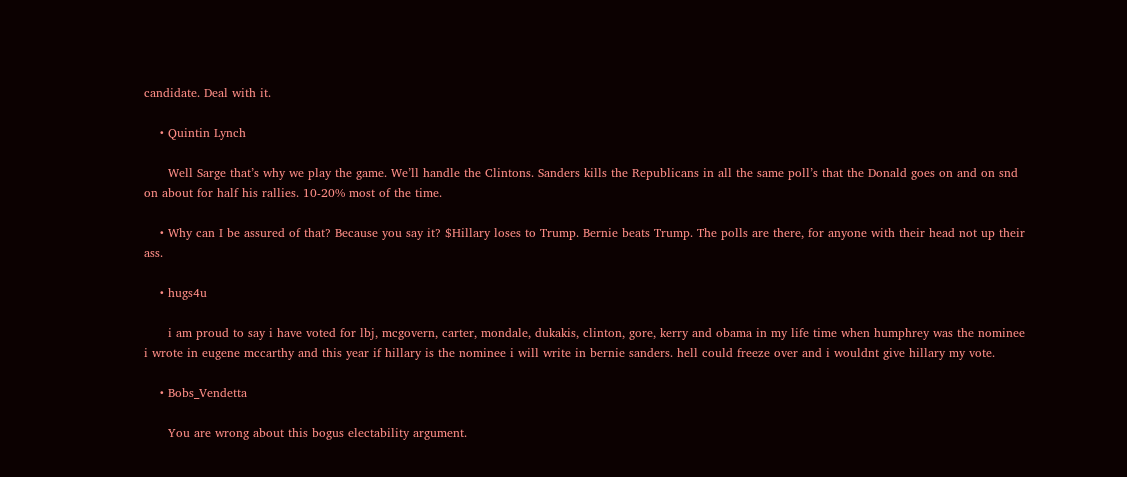candidate. Deal with it.

    • Quintin Lynch

      Well Sarge that’s why we play the game. We’ll handle the Clintons. Sanders kills the Republicans in all the same poll’s that the Donald goes on and on snd on about for half his rallies. 10-20% most of the time.

    • Why can I be assured of that? Because you say it? $Hillary loses to Trump. Bernie beats Trump. The polls are there, for anyone with their head not up their ass.

    • hugs4u

      i am proud to say i have voted for lbj, mcgovern, carter, mondale, dukakis, clinton, gore, kerry and obama in my life time when humphrey was the nominee i wrote in eugene mccarthy and this year if hillary is the nominee i will write in bernie sanders. hell could freeze over and i wouldnt give hillary my vote.

    • Bobs_Vendetta

      You are wrong about this bogus electability argument.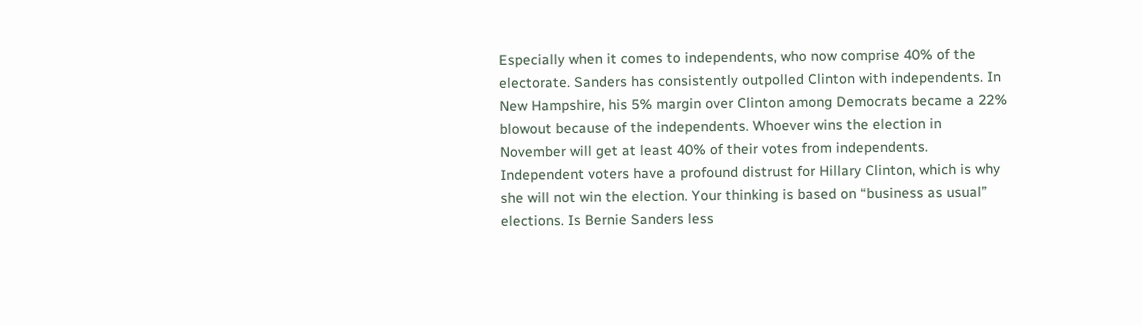Especially when it comes to independents, who now comprise 40% of the electorate. Sanders has consistently outpolled Clinton with independents. In New Hampshire, his 5% margin over Clinton among Democrats became a 22% blowout because of the independents. Whoever wins the election in November will get at least 40% of their votes from independents. Independent voters have a profound distrust for Hillary Clinton, which is why she will not win the election. Your thinking is based on “business as usual” elections. Is Bernie Sanders less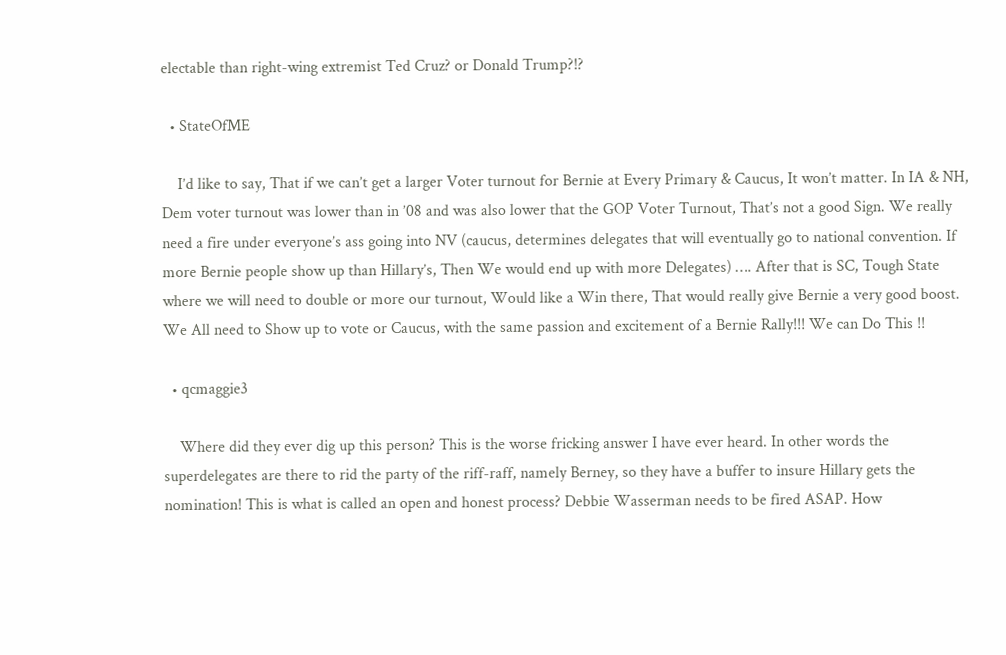electable than right-wing extremist Ted Cruz? or Donald Trump?!?

  • StateOfME

    I’d like to say, That if we can’t get a larger Voter turnout for Bernie at Every Primary & Caucus, It won’t matter. In IA & NH, Dem voter turnout was lower than in ’08 and was also lower that the GOP Voter Turnout, That’s not a good Sign. We really need a fire under everyone’s ass going into NV (caucus, determines delegates that will eventually go to national convention. If more Bernie people show up than Hillary’s, Then We would end up with more Delegates) …. After that is SC, Tough State where we will need to double or more our turnout, Would like a Win there, That would really give Bernie a very good boost. We All need to Show up to vote or Caucus, with the same passion and excitement of a Bernie Rally!!! We can Do This !!

  • qcmaggie3

    Where did they ever dig up this person? This is the worse fricking answer I have ever heard. In other words the superdelegates are there to rid the party of the riff-raff, namely Berney, so they have a buffer to insure Hillary gets the nomination! This is what is called an open and honest process? Debbie Wasserman needs to be fired ASAP. How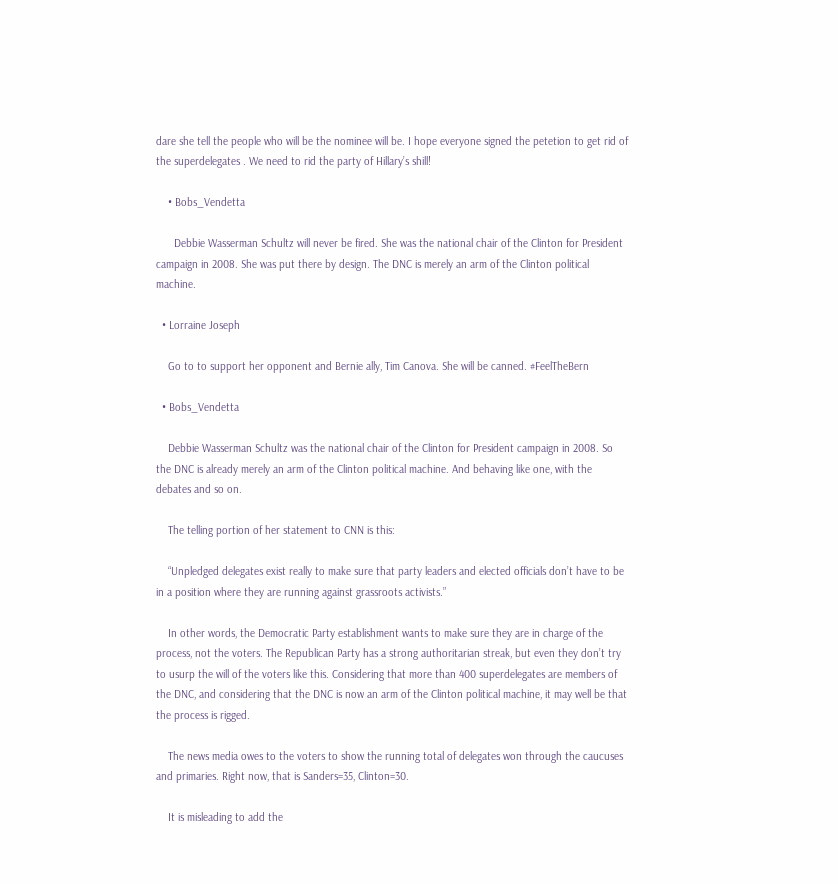dare she tell the people who will be the nominee will be. I hope everyone signed the petetion to get rid of the superdelegates . We need to rid the party of Hillary’s shill!

    • Bobs_Vendetta

      Debbie Wasserman Schultz will never be fired. She was the national chair of the Clinton for President campaign in 2008. She was put there by design. The DNC is merely an arm of the Clinton political machine.

  • Lorraine Joseph

    Go to to support her opponent and Bernie ally, Tim Canova. She will be canned. #FeelTheBern

  • Bobs_Vendetta

    Debbie Wasserman Schultz was the national chair of the Clinton for President campaign in 2008. So the DNC is already merely an arm of the Clinton political machine. And behaving like one, with the debates and so on.

    The telling portion of her statement to CNN is this:

    “Unpledged delegates exist really to make sure that party leaders and elected officials don’t have to be in a position where they are running against grassroots activists.”

    In other words, the Democratic Party establishment wants to make sure they are in charge of the process, not the voters. The Republican Party has a strong authoritarian streak, but even they don’t try to usurp the will of the voters like this. Considering that more than 400 superdelegates are members of the DNC, and considering that the DNC is now an arm of the Clinton political machine, it may well be that the process is rigged.

    The news media owes to the voters to show the running total of delegates won through the caucuses and primaries. Right now, that is Sanders=35, Clinton=30.

    It is misleading to add the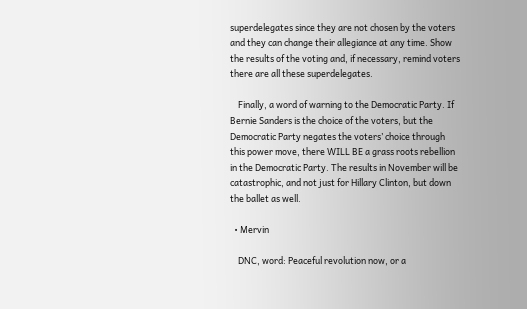superdelegates since they are not chosen by the voters and they can change their allegiance at any time. Show the results of the voting and, if necessary, remind voters there are all these superdelegates.

    Finally, a word of warning to the Democratic Party. If Bernie Sanders is the choice of the voters, but the Democratic Party negates the voters’ choice through this power move, there WILL BE a grass roots rebellion in the Democratic Party. The results in November will be catastrophic, and not just for Hillary Clinton, but down the ballet as well.

  • Mervin

    DNC, word: Peaceful revolution now, or a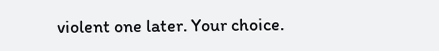violent one later. Your choice.